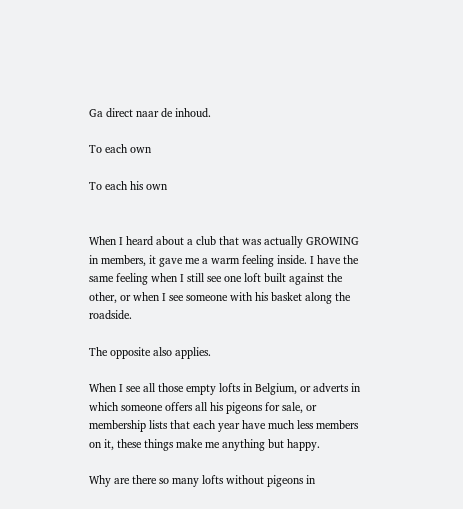Ga direct naar de inhoud.

To each own

To each his own


When I heard about a club that was actually GROWING in members, it gave me a warm feeling inside. I have the same feeling when I still see one loft built against the other, or when I see someone with his basket along the roadside.

The opposite also applies.

When I see all those empty lofts in Belgium, or adverts in which someone offers all his pigeons for sale, or membership lists that each year have much less members on it, these things make me anything but happy.

Why are there so many lofts without pigeons in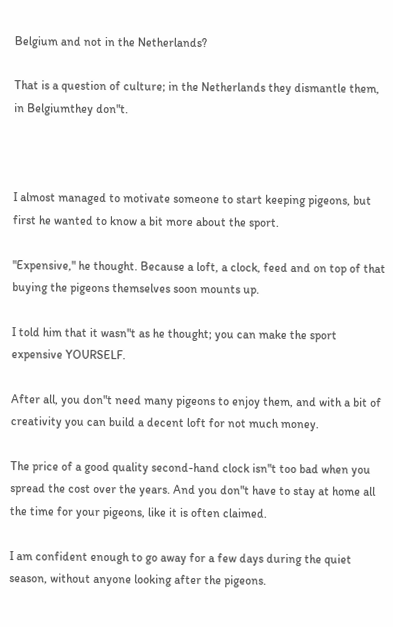Belgium and not in the Netherlands?

That is a question of culture; in the Netherlands they dismantle them, in Belgiumthey don"t.



I almost managed to motivate someone to start keeping pigeons, but first he wanted to know a bit more about the sport.

"Expensive," he thought. Because a loft, a clock, feed and on top of that buying the pigeons themselves soon mounts up.

I told him that it wasn"t as he thought; you can make the sport expensive YOURSELF.

After all, you don"t need many pigeons to enjoy them, and with a bit of creativity you can build a decent loft for not much money.

The price of a good quality second-hand clock isn"t too bad when you spread the cost over the years. And you don"t have to stay at home all the time for your pigeons, like it is often claimed.

I am confident enough to go away for a few days during the quiet season, without anyone looking after the pigeons.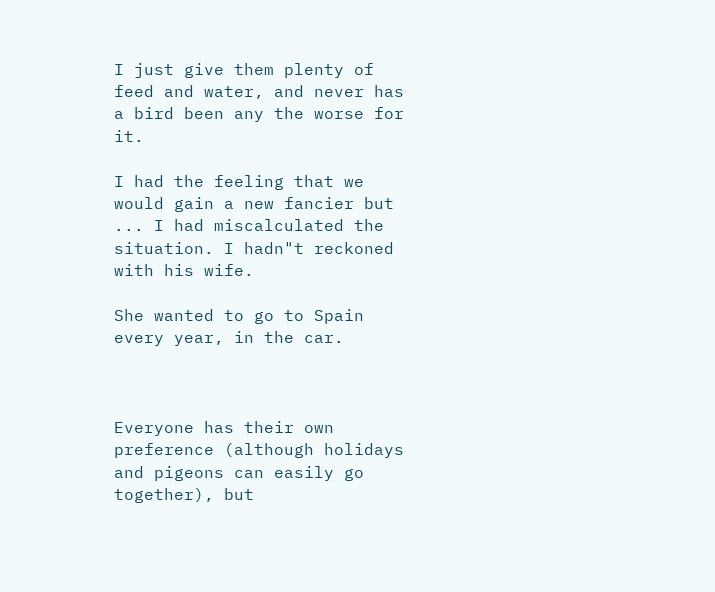I just give them plenty of feed and water, and never has a bird been any the worse for it.

I had the feeling that we would gain a new fancier but ... I had miscalculated the situation. I hadn"t reckoned with his wife.

She wanted to go to Spain every year, in the car.



Everyone has their own preference (although holidays and pigeons can easily go together), but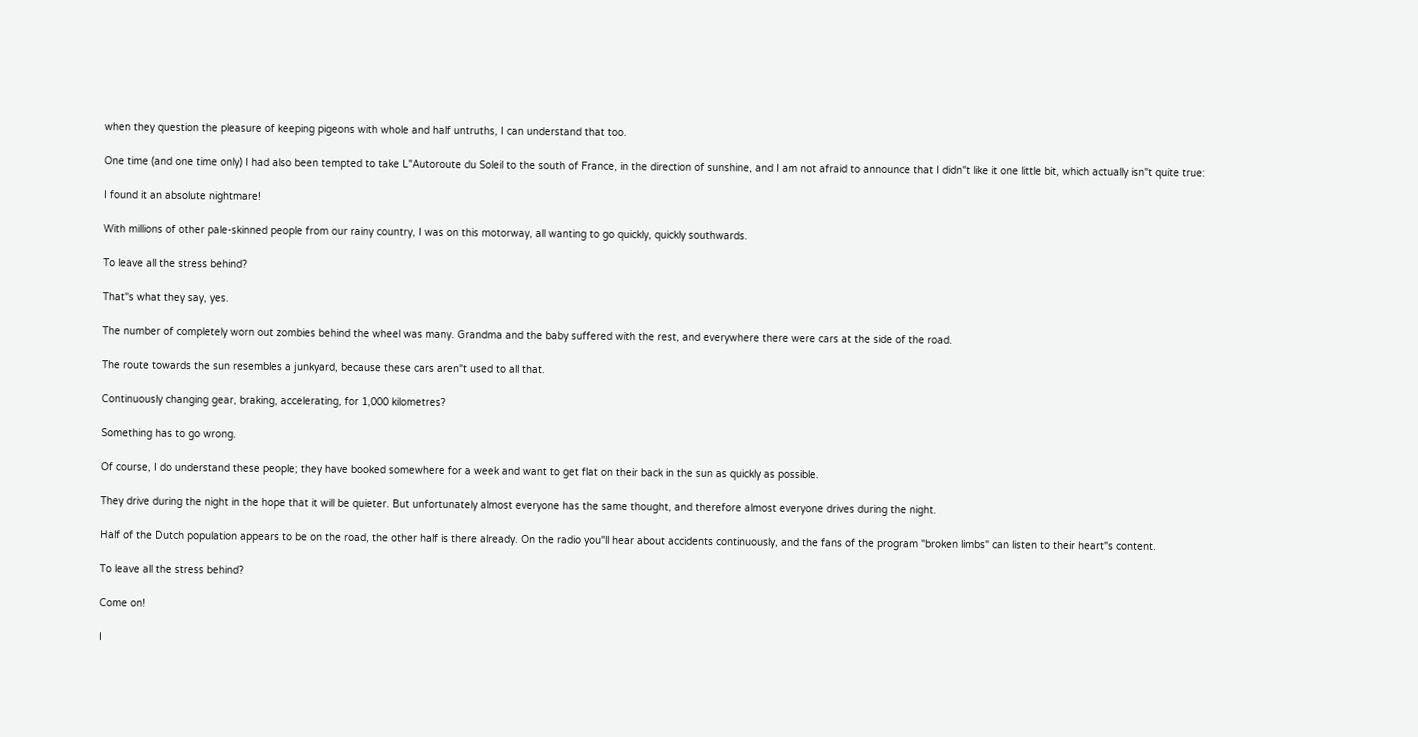when they question the pleasure of keeping pigeons with whole and half untruths, I can understand that too.

One time (and one time only) I had also been tempted to take L"Autoroute du Soleil to the south of France, in the direction of sunshine, and I am not afraid to announce that I didn"t like it one little bit, which actually isn"t quite true:

I found it an absolute nightmare!

With millions of other pale-skinned people from our rainy country, I was on this motorway, all wanting to go quickly, quickly southwards.

To leave all the stress behind?

That"s what they say, yes.

The number of completely worn out zombies behind the wheel was many. Grandma and the baby suffered with the rest, and everywhere there were cars at the side of the road.

The route towards the sun resembles a junkyard, because these cars aren"t used to all that.

Continuously changing gear, braking, accelerating, for 1,000 kilometres?

Something has to go wrong.

Of course, I do understand these people; they have booked somewhere for a week and want to get flat on their back in the sun as quickly as possible.

They drive during the night in the hope that it will be quieter. But unfortunately almost everyone has the same thought, and therefore almost everyone drives during the night.

Half of the Dutch population appears to be on the road, the other half is there already. On the radio you"ll hear about accidents continuously, and the fans of the program "broken limbs" can listen to their heart"s content.

To leave all the stress behind?

Come on!

I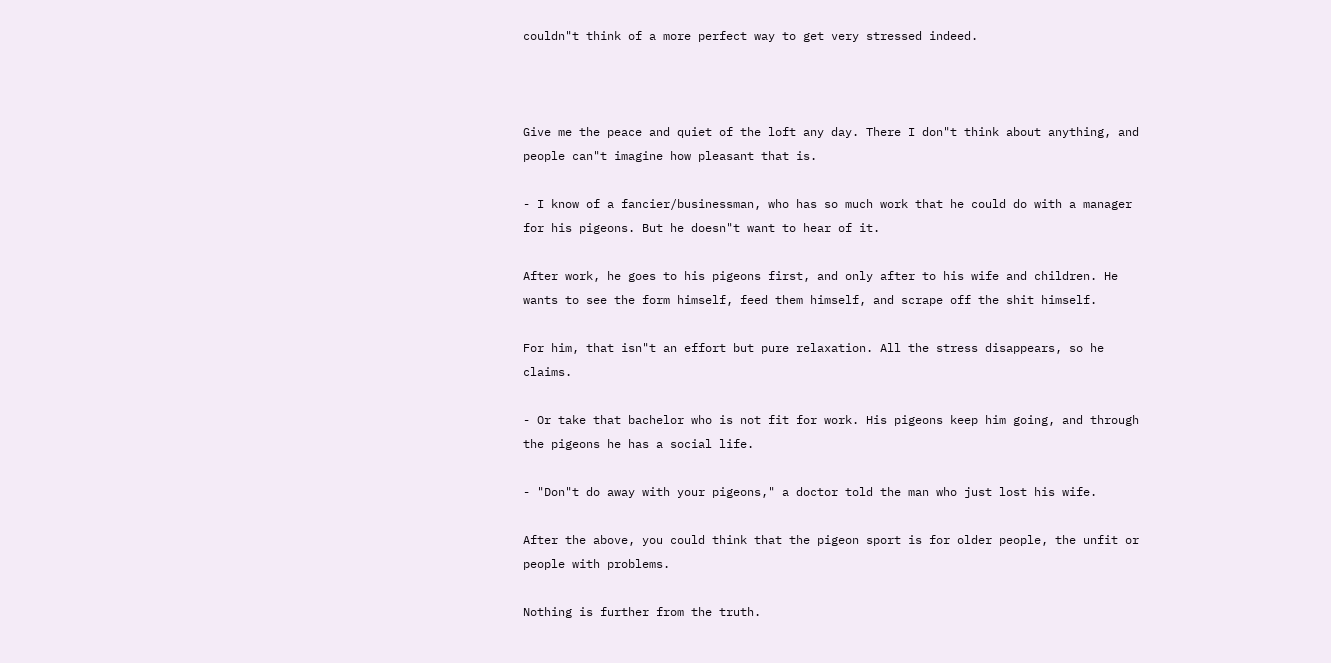couldn"t think of a more perfect way to get very stressed indeed.



Give me the peace and quiet of the loft any day. There I don"t think about anything, and people can"t imagine how pleasant that is.

- I know of a fancier/businessman, who has so much work that he could do with a manager for his pigeons. But he doesn"t want to hear of it.

After work, he goes to his pigeons first, and only after to his wife and children. He wants to see the form himself, feed them himself, and scrape off the shit himself.

For him, that isn"t an effort but pure relaxation. All the stress disappears, so he claims.

- Or take that bachelor who is not fit for work. His pigeons keep him going, and through the pigeons he has a social life.

- "Don"t do away with your pigeons," a doctor told the man who just lost his wife.

After the above, you could think that the pigeon sport is for older people, the unfit or people with problems.

Nothing is further from the truth.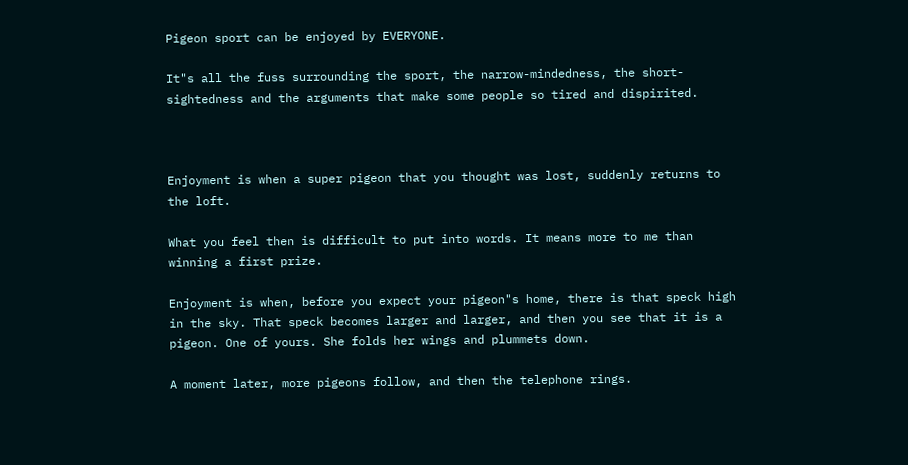Pigeon sport can be enjoyed by EVERYONE.

It"s all the fuss surrounding the sport, the narrow-mindedness, the short-sightedness and the arguments that make some people so tired and dispirited.



Enjoyment is when a super pigeon that you thought was lost, suddenly returns to the loft.

What you feel then is difficult to put into words. It means more to me than winning a first prize.

Enjoyment is when, before you expect your pigeon"s home, there is that speck high in the sky. That speck becomes larger and larger, and then you see that it is a pigeon. One of yours. She folds her wings and plummets down.

A moment later, more pigeons follow, and then the telephone rings.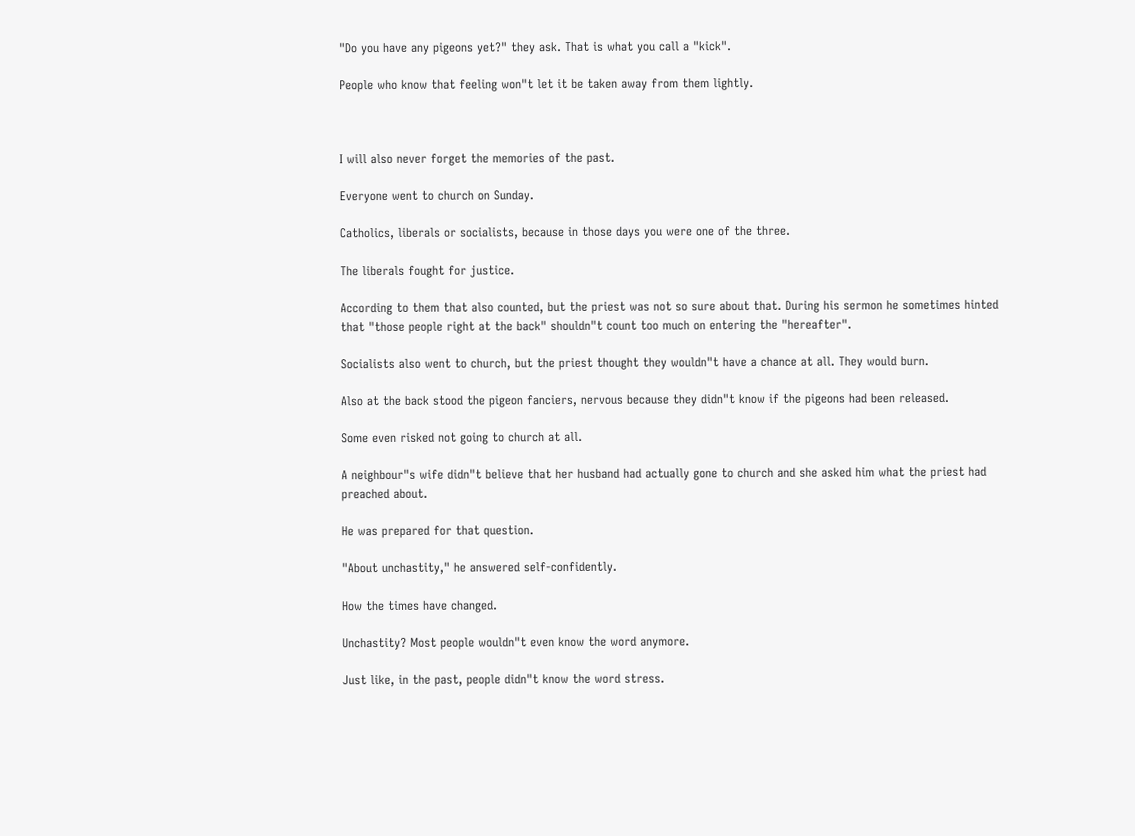"Do you have any pigeons yet?" they ask. That is what you call a "kick".

People who know that feeling won"t let it be taken away from them lightly.



I will also never forget the memories of the past.

Everyone went to church on Sunday.

Catholics, liberals or socialists, because in those days you were one of the three.

The liberals fought for justice.

According to them that also counted, but the priest was not so sure about that. During his sermon he sometimes hinted that "those people right at the back" shouldn"t count too much on entering the "hereafter".

Socialists also went to church, but the priest thought they wouldn"t have a chance at all. They would burn.

Also at the back stood the pigeon fanciers, nervous because they didn"t know if the pigeons had been released.

Some even risked not going to church at all.

A neighbour"s wife didn"t believe that her husband had actually gone to church and she asked him what the priest had preached about.

He was prepared for that question.

"About unchastity," he answered self-confidently.

How the times have changed.

Unchastity? Most people wouldn"t even know the word anymore.

Just like, in the past, people didn"t know the word stress.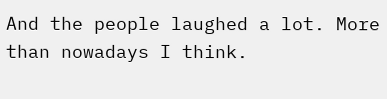And the people laughed a lot. More than nowadays I think.